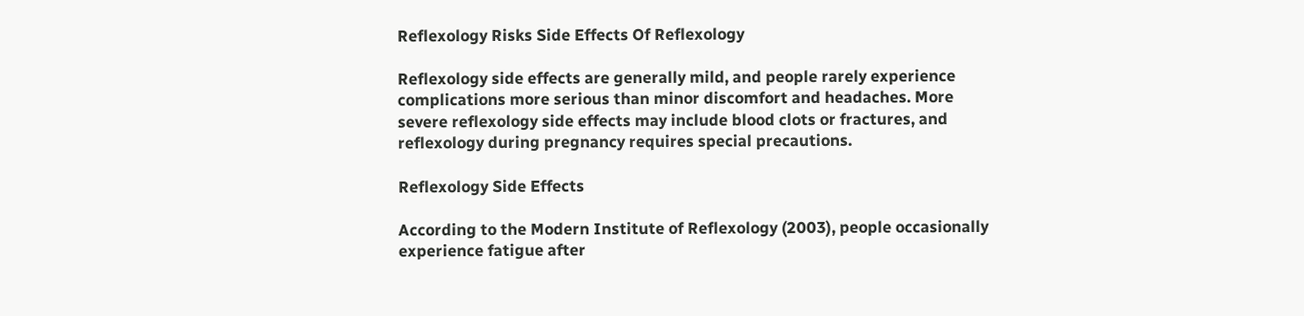Reflexology Risks Side Effects Of Reflexology

Reflexology side effects are generally mild, and people rarely experience complications more serious than minor discomfort and headaches. More severe reflexology side effects may include blood clots or fractures, and reflexology during pregnancy requires special precautions.

Reflexology Side Effects

According to the Modern Institute of Reflexology (2003), people occasionally experience fatigue after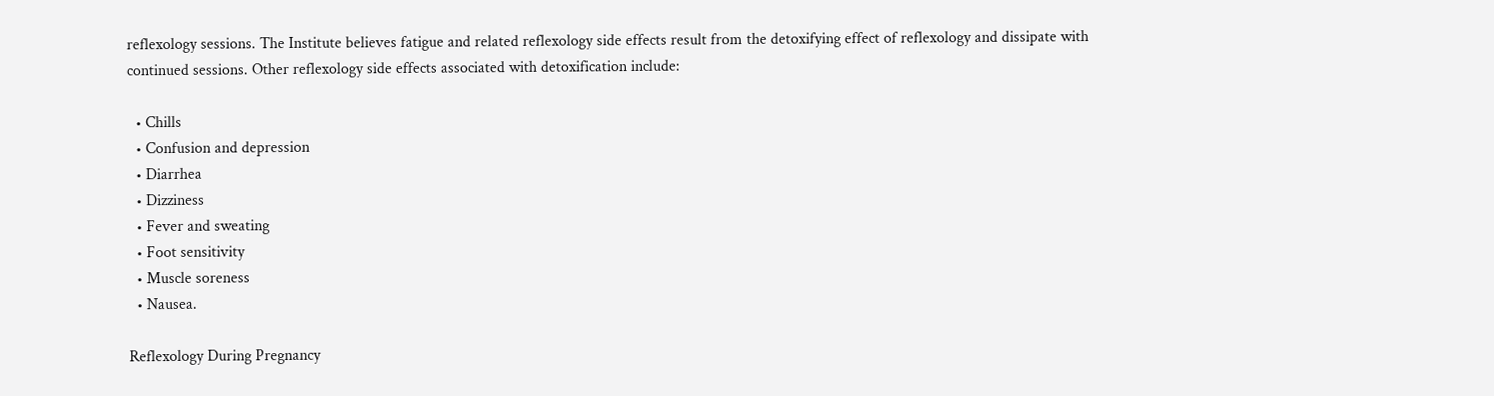reflexology sessions. The Institute believes fatigue and related reflexology side effects result from the detoxifying effect of reflexology and dissipate with continued sessions. Other reflexology side effects associated with detoxification include:

  • Chills
  • Confusion and depression
  • Diarrhea
  • Dizziness
  • Fever and sweating
  • Foot sensitivity
  • Muscle soreness
  • Nausea.

Reflexology During Pregnancy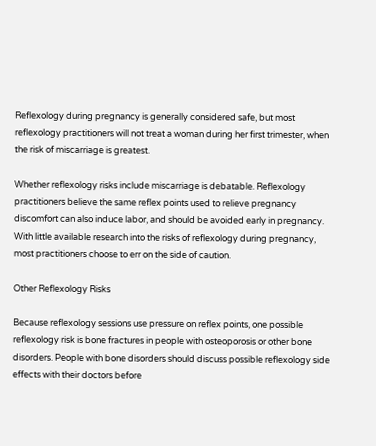Reflexology during pregnancy is generally considered safe, but most reflexology practitioners will not treat a woman during her first trimester, when the risk of miscarriage is greatest.

Whether reflexology risks include miscarriage is debatable. Reflexology practitioners believe the same reflex points used to relieve pregnancy discomfort can also induce labor, and should be avoided early in pregnancy. With little available research into the risks of reflexology during pregnancy, most practitioners choose to err on the side of caution.

Other Reflexology Risks

Because reflexology sessions use pressure on reflex points, one possible reflexology risk is bone fractures in people with osteoporosis or other bone disorders. People with bone disorders should discuss possible reflexology side effects with their doctors before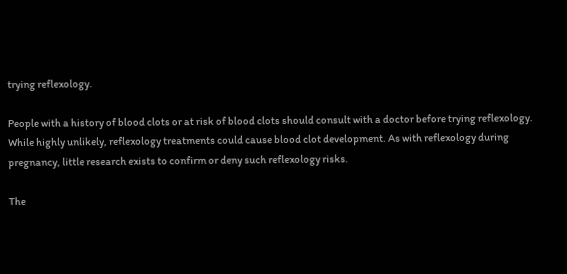trying reflexology.

People with a history of blood clots or at risk of blood clots should consult with a doctor before trying reflexology. While highly unlikely, reflexology treatments could cause blood clot development. As with reflexology during pregnancy, little research exists to confirm or deny such reflexology risks.

The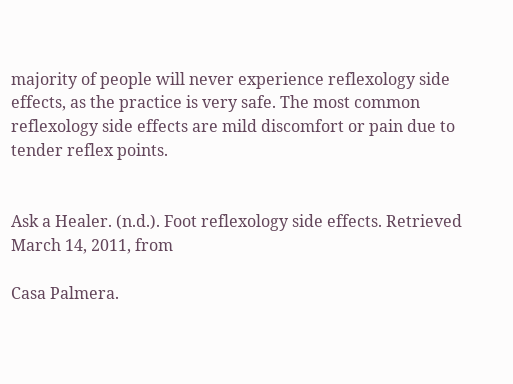majority of people will never experience reflexology side effects, as the practice is very safe. The most common reflexology side effects are mild discomfort or pain due to tender reflex points.


Ask a Healer. (n.d.). Foot reflexology side effects. Retrieved March 14, 2011, from

Casa Palmera.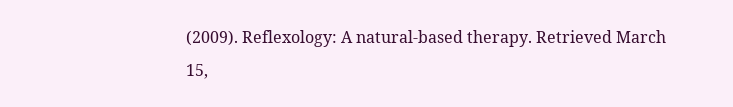(2009). Reflexology: A natural-based therapy. Retrieved March 15,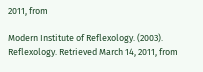2011, from

Modern Institute of Reflexology. (2003). Reflexology. Retrieved March 14, 2011, from